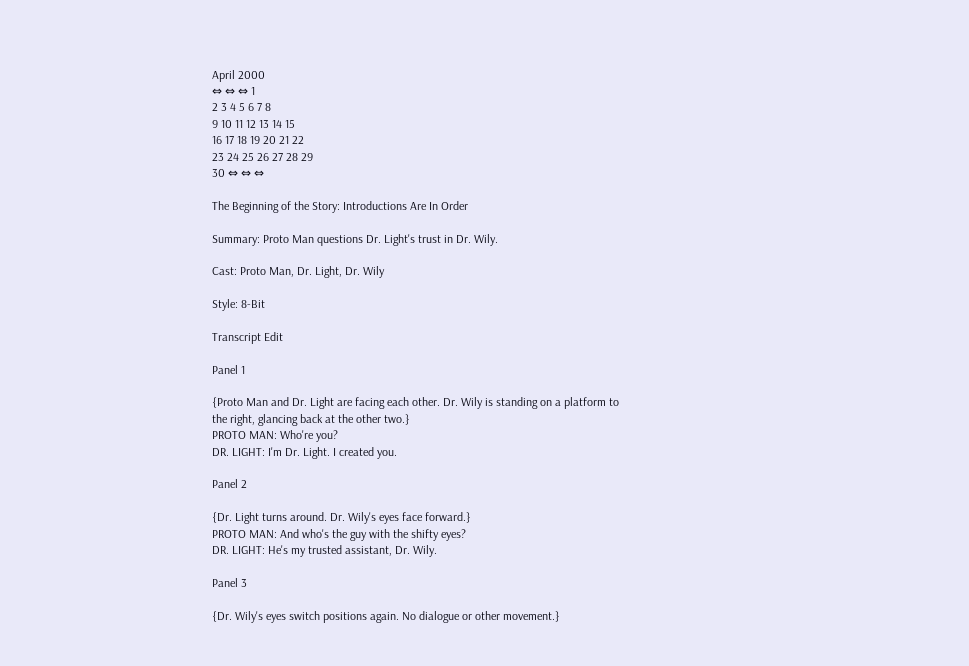April 2000
⇔ ⇔ ⇔ 1
2 3 4 5 6 7 8
9 10 11 12 13 14 15
16 17 18 19 20 21 22
23 24 25 26 27 28 29
30 ⇔ ⇔ ⇔

The Beginning of the Story: Introductions Are In Order

Summary: Proto Man questions Dr. Light's trust in Dr. Wily.

Cast: Proto Man, Dr. Light, Dr. Wily

Style: 8-Bit

Transcript Edit

Panel 1

{Proto Man and Dr. Light are facing each other. Dr. Wily is standing on a platform to the right, glancing back at the other two.}
PROTO MAN: Who're you?
DR. LIGHT: I'm Dr. Light. I created you.

Panel 2

{Dr. Light turns around. Dr. Wily's eyes face forward.}
PROTO MAN: And who's the guy with the shifty eyes?
DR. LIGHT: He's my trusted assistant, Dr. Wily.

Panel 3

{Dr. Wily's eyes switch positions again. No dialogue or other movement.}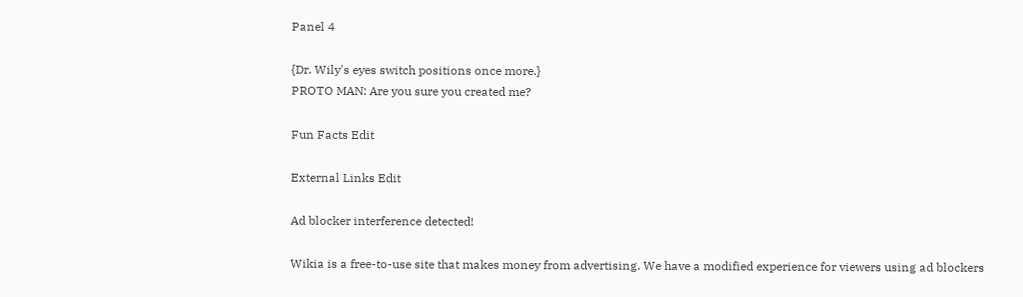Panel 4

{Dr. Wily's eyes switch positions once more.}
PROTO MAN: Are you sure you created me?

Fun Facts Edit

External Links Edit

Ad blocker interference detected!

Wikia is a free-to-use site that makes money from advertising. We have a modified experience for viewers using ad blockers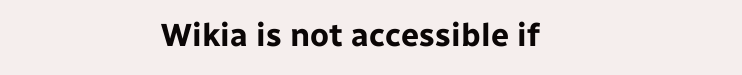Wikia is not accessible if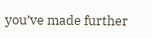you’ve made further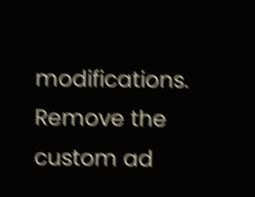modifications. Remove the custom ad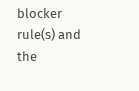blocker rule(s) and the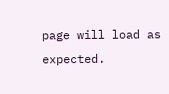page will load as expected.